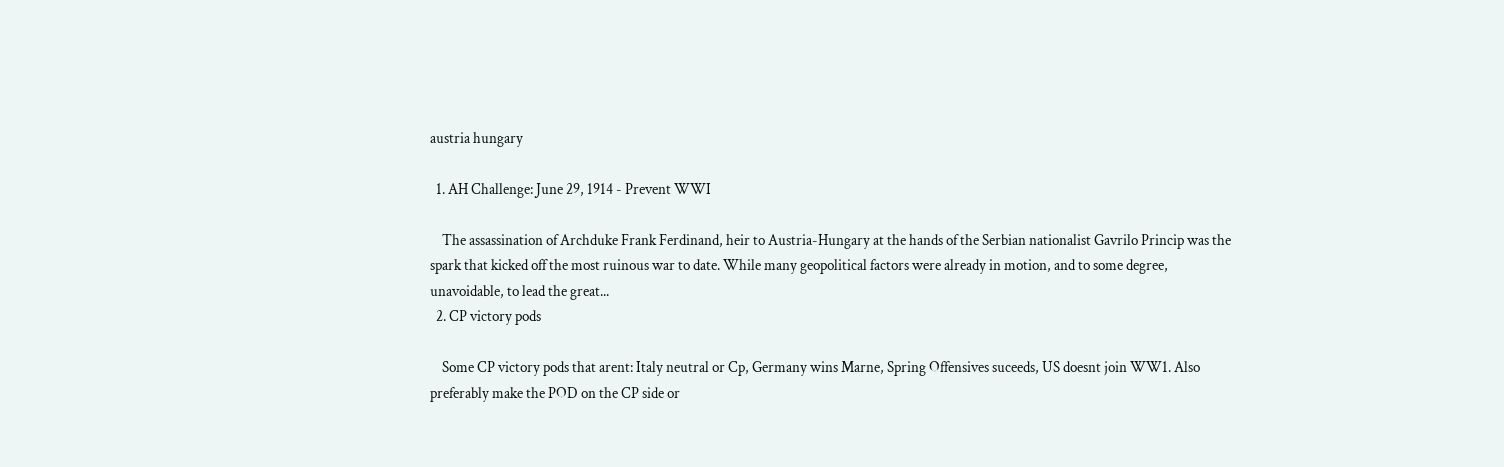austria hungary

  1. AH Challenge: June 29, 1914 - Prevent WWI

    The assassination of Archduke Frank Ferdinand, heir to Austria-Hungary at the hands of the Serbian nationalist Gavrilo Princip was the spark that kicked off the most ruinous war to date. While many geopolitical factors were already in motion, and to some degree, unavoidable, to lead the great...
  2. CP victory pods

    Some CP victory pods that arent: Italy neutral or Cp, Germany wins Marne, Spring Offensives suceeds, US doesnt join WW1. Also preferably make the POD on the CP side or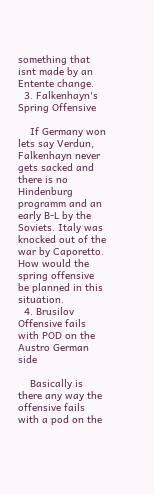something that isnt made by an Entente change.
  3. Falkenhayn's Spring Offensive

    If Germany won lets say Verdun, Falkenhayn never gets sacked and there is no Hindenburg programm and an early B-L by the Soviets. Italy was knocked out of the war by Caporetto. How would the spring offensive be planned in this situation.
  4. Brusilov Offensive fails with POD on the Austro German side

    Basically is there any way the offensive fails with a pod on the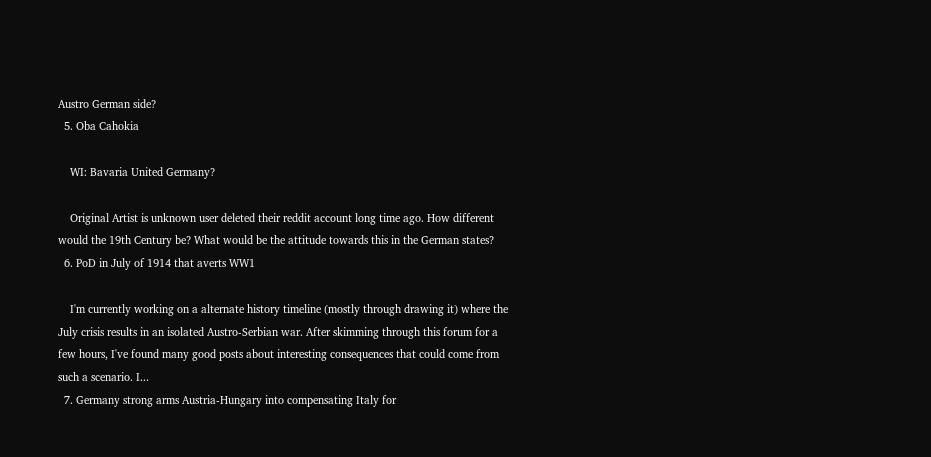Austro German side?
  5. Oba Cahokia

    WI: Bavaria United Germany?

    Original Artist is unknown user deleted their reddit account long time ago. How different would the 19th Century be? What would be the attitude towards this in the German states?
  6. PoD in July of 1914 that averts WW1

    I'm currently working on a alternate history timeline (mostly through drawing it) where the July crisis results in an isolated Austro-Serbian war. After skimming through this forum for a few hours, I've found many good posts about interesting consequences that could come from such a scenario. I...
  7. Germany strong arms Austria-Hungary into compensating Italy for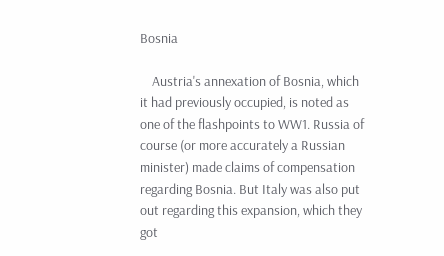Bosnia

    Austria's annexation of Bosnia, which it had previously occupied, is noted as one of the flashpoints to WW1. Russia of course (or more accurately a Russian minister) made claims of compensation regarding Bosnia. But Italy was also put out regarding this expansion, which they got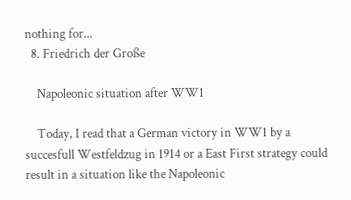nothing for...
  8. Friedrich der Große

    Napoleonic situation after WW1

    Today, I read that a German victory in WW1 by a succesfull Westfeldzug in 1914 or a East First strategy could result in a situation like the Napoleonic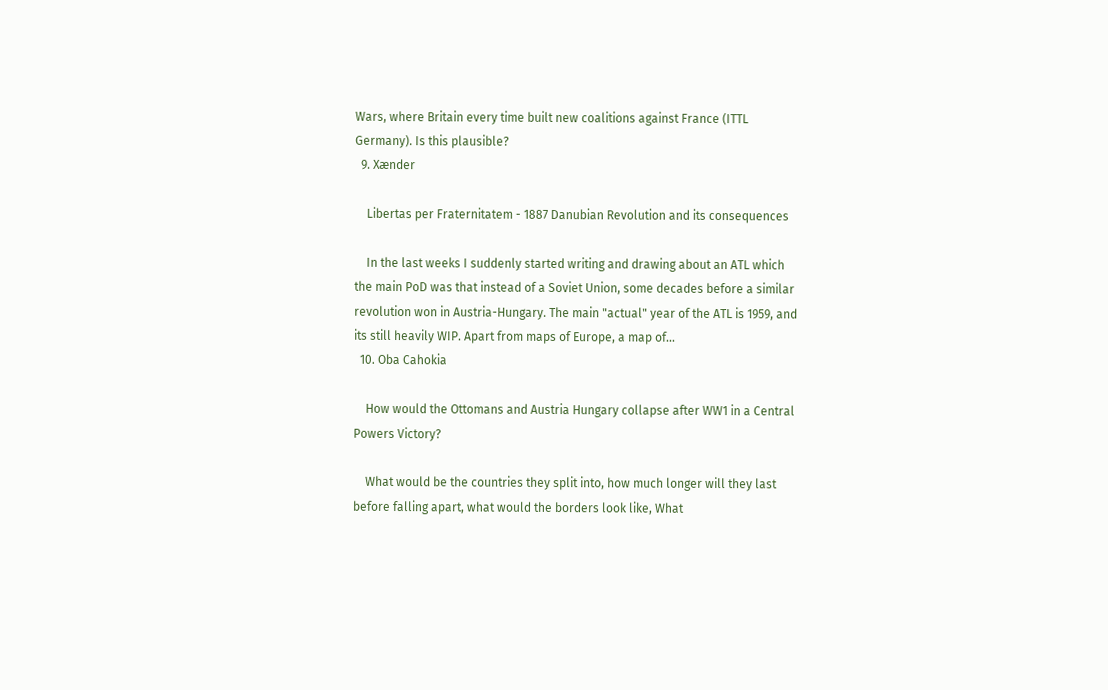Wars, where Britain every time built new coalitions against France (ITTL Germany). Is this plausible?
  9. Xænder

    Libertas per Fraternitatem - 1887 Danubian Revolution and its consequences

    In the last weeks I suddenly started writing and drawing about an ATL which the main PoD was that instead of a Soviet Union, some decades before a similar revolution won in Austria-Hungary. The main "actual" year of the ATL is 1959, and its still heavily WIP. Apart from maps of Europe, a map of...
  10. Oba Cahokia

    How would the Ottomans and Austria Hungary collapse after WW1 in a Central Powers Victory?

    What would be the countries they split into, how much longer will they last before falling apart, what would the borders look like, What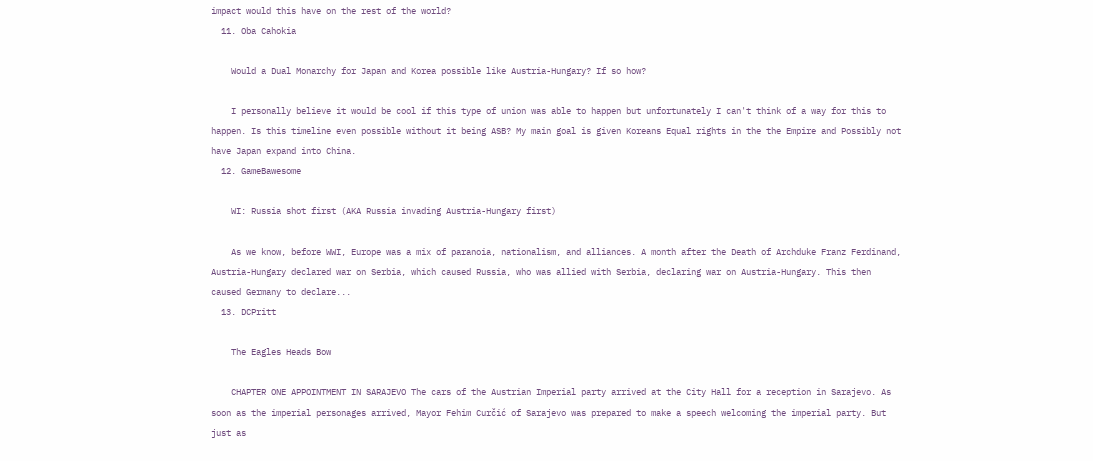impact would this have on the rest of the world?
  11. Oba Cahokia

    Would a Dual Monarchy for Japan and Korea possible like Austria-Hungary? If so how?

    I personally believe it would be cool if this type of union was able to happen but unfortunately I can't think of a way for this to happen. Is this timeline even possible without it being ASB? My main goal is given Koreans Equal rights in the the Empire and Possibly not have Japan expand into China.
  12. GameBawesome

    WI: Russia shot first (AKA Russia invading Austria-Hungary first)

    As we know, before WWI, Europe was a mix of paranoia, nationalism, and alliances. A month after the Death of Archduke Franz Ferdinand, Austria-Hungary declared war on Serbia, which caused Russia, who was allied with Serbia, declaring war on Austria-Hungary. This then caused Germany to declare...
  13. DCPritt

    The Eagles Heads Bow

    CHAPTER ONE APPOINTMENT IN SARAJEVO The cars of the Austrian Imperial party arrived at the City Hall for a reception in Sarajevo. As soon as the imperial personages arrived, Mayor Fehim Curčić of Sarajevo was prepared to make a speech welcoming the imperial party. But just as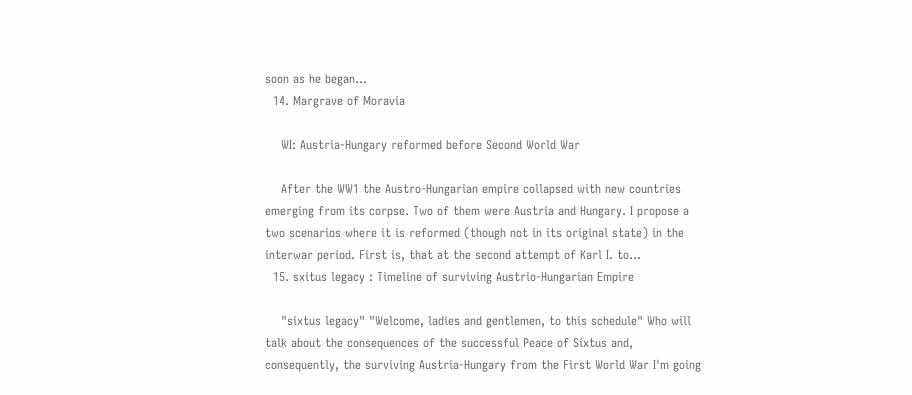soon as he began...
  14. Margrave of Moravia

    WI: Austria-Hungary reformed before Second World War

    After the WW1 the Austro-Hungarian empire collapsed with new countries emerging from its corpse. Two of them were Austria and Hungary. I propose a two scenarios where it is reformed (though not in its original state) in the interwar period. First is, that at the second attempt of Karl I. to...
  15. sxitus legacy : Timeline of surviving Austrio-Hungarian Empire

    "sixtus legacy" "Welcome, ladies and gentlemen, to this schedule" Who will talk about the consequences of the successful Peace of Sixtus and, consequently, the surviving Austria-Hungary from the First World War I'm going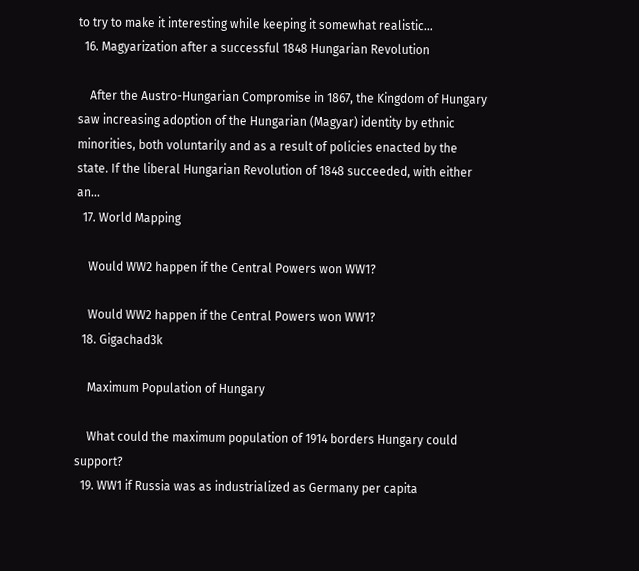to try to make it interesting while keeping it somewhat realistic...
  16. Magyarization after a successful 1848 Hungarian Revolution

    After the Austro-Hungarian Compromise in 1867, the Kingdom of Hungary saw increasing adoption of the Hungarian (Magyar) identity by ethnic minorities, both voluntarily and as a result of policies enacted by the state. If the liberal Hungarian Revolution of 1848 succeeded, with either an...
  17. World Mapping

    Would WW2 happen if the Central Powers won WW1?

    Would WW2 happen if the Central Powers won WW1?
  18. Gigachad3k

    Maximum Population of Hungary

    What could the maximum population of 1914 borders Hungary could support?
  19. WW1 if Russia was as industrialized as Germany per capita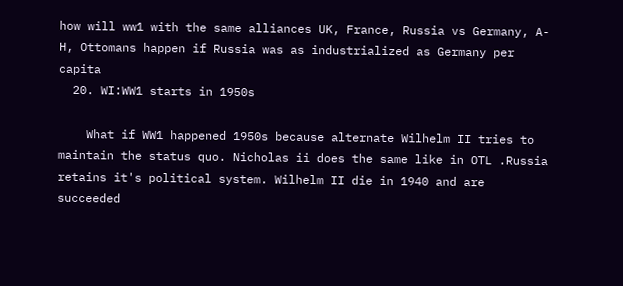how will ww1 with the same alliances UK, France, Russia vs Germany, A-H, Ottomans happen if Russia was as industrialized as Germany per capita
  20. WI:WW1 starts in 1950s

    What if WW1 happened 1950s because alternate Wilhelm II tries to maintain the status quo. Nicholas ii does the same like in OTL .Russia retains it's political system. Wilhelm II die in 1940 and are succeeded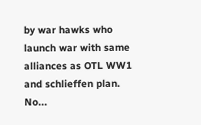by war hawks who launch war with same alliances as OTL WW1 and schlieffen plan. No...